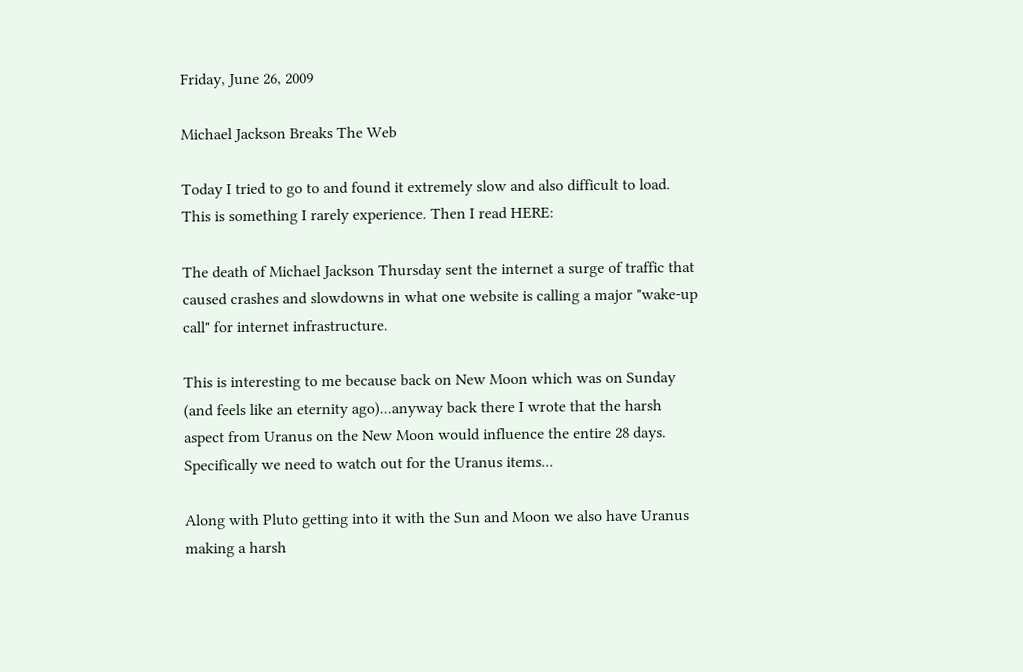Friday, June 26, 2009

Michael Jackson Breaks The Web

Today I tried to go to and found it extremely slow and also difficult to load. This is something I rarely experience. Then I read HERE:

The death of Michael Jackson Thursday sent the internet a surge of traffic that
caused crashes and slowdowns in what one website is calling a major "wake-up
call" for internet infrastructure.

This is interesting to me because back on New Moon which was on Sunday (and feels like an eternity ago)...anyway back there I wrote that the harsh aspect from Uranus on the New Moon would influence the entire 28 days. Specifically we need to watch out for the Uranus items...

Along with Pluto getting into it with the Sun and Moon we also have Uranus making a harsh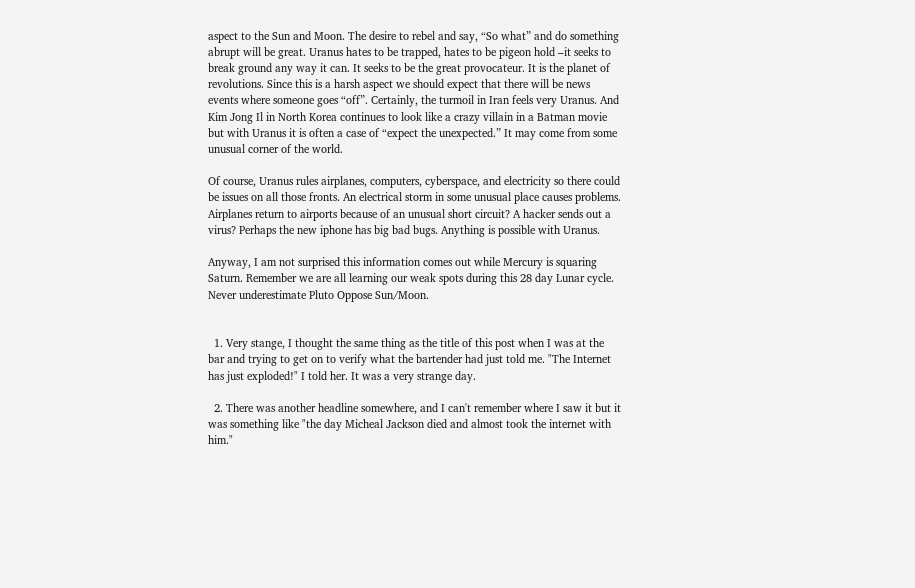aspect to the Sun and Moon. The desire to rebel and say, “So what” and do something abrupt will be great. Uranus hates to be trapped, hates to be pigeon hold –it seeks to break ground any way it can. It seeks to be the great provocateur. It is the planet of revolutions. Since this is a harsh aspect we should expect that there will be news events where someone goes “off”. Certainly, the turmoil in Iran feels very Uranus. And Kim Jong Il in North Korea continues to look like a crazy villain in a Batman movie but with Uranus it is often a case of “expect the unexpected.” It may come from some unusual corner of the world.

Of course, Uranus rules airplanes, computers, cyberspace, and electricity so there could be issues on all those fronts. An electrical storm in some unusual place causes problems. Airplanes return to airports because of an unusual short circuit? A hacker sends out a virus? Perhaps the new iphone has big bad bugs. Anything is possible with Uranus.

Anyway, I am not surprised this information comes out while Mercury is squaring Saturn. Remember we are all learning our weak spots during this 28 day Lunar cycle. Never underestimate Pluto Oppose Sun/Moon.


  1. Very stange, I thought the same thing as the title of this post when I was at the bar and trying to get on to verify what the bartender had just told me. "The Internet has just exploded!" I told her. It was a very strange day.

  2. There was another headline somewhere, and I can't remember where I saw it but it was something like "the day Micheal Jackson died and almost took the internet with him."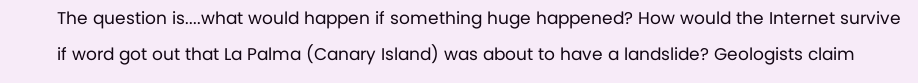The question is....what would happen if something huge happened? How would the Internet survive if word got out that La Palma (Canary Island) was about to have a landslide? Geologists claim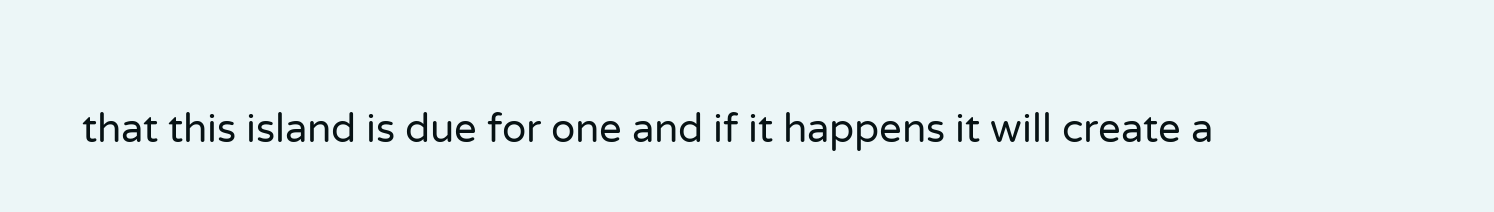that this island is due for one and if it happens it will create a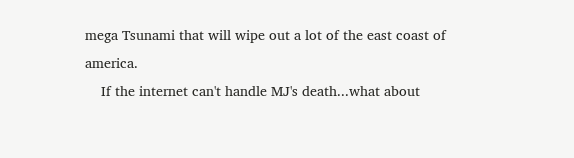mega Tsunami that will wipe out a lot of the east coast of america.
    If the internet can't handle MJ's death...what about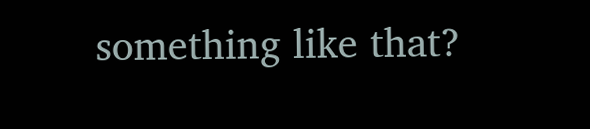something like that?